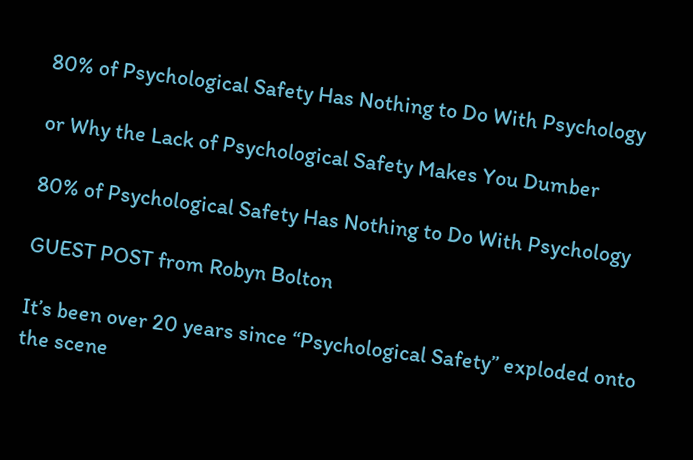80% of Psychological Safety Has Nothing to Do With Psychology

or Why the Lack of Psychological Safety Makes You Dumber

80% of Psychological Safety Has Nothing to Do With Psychology

GUEST POST from Robyn Bolton

It’s been over 20 years since “Psychological Safety” exploded onto the scene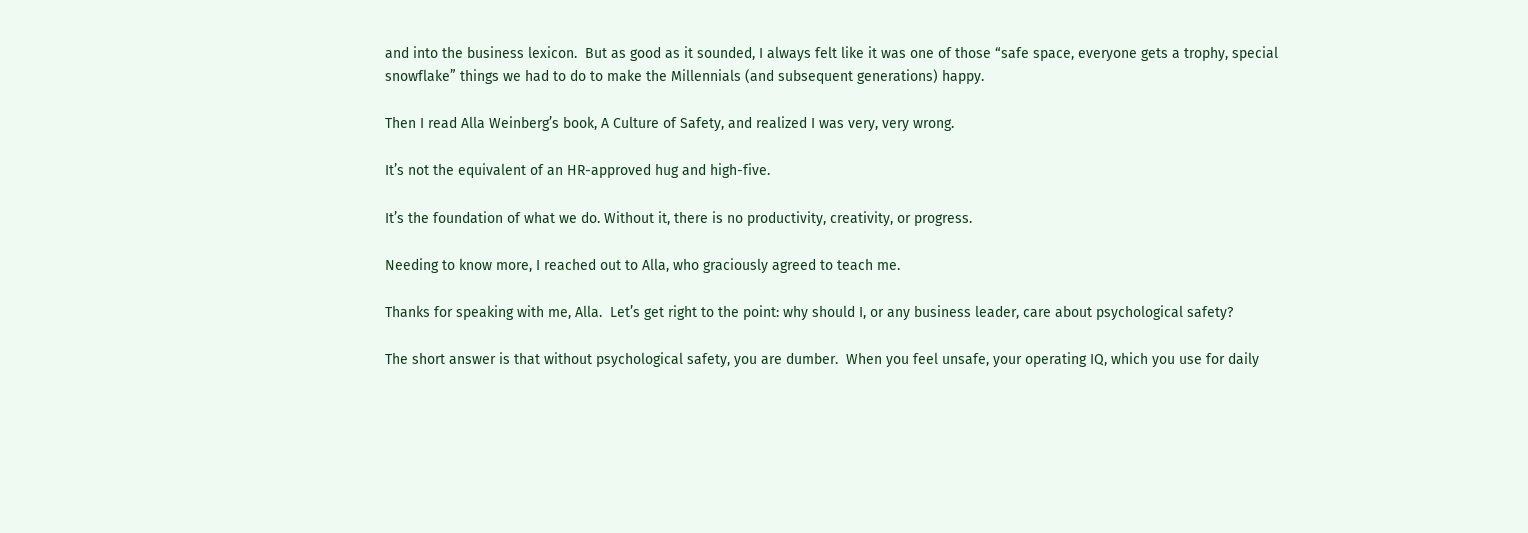and into the business lexicon.  But as good as it sounded, I always felt like it was one of those “safe space, everyone gets a trophy, special snowflake” things we had to do to make the Millennials (and subsequent generations) happy.

Then I read Alla Weinberg’s book, A Culture of Safety, and realized I was very, very wrong.

It’s not the equivalent of an HR-approved hug and high-five.

It’s the foundation of what we do. Without it, there is no productivity, creativity, or progress.

Needing to know more, I reached out to Alla, who graciously agreed to teach me.

Thanks for speaking with me, Alla.  Let’s get right to the point: why should I, or any business leader, care about psychological safety?

The short answer is that without psychological safety, you are dumber.  When you feel unsafe, your operating IQ, which you use for daily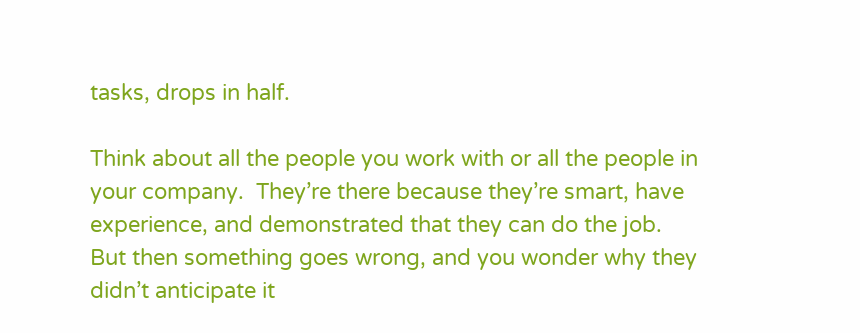tasks, drops in half.

Think about all the people you work with or all the people in your company.  They’re there because they’re smart, have experience, and demonstrated that they can do the job.  But then something goes wrong, and you wonder why they didn’t anticipate it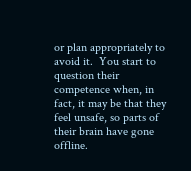or plan appropriately to avoid it.  You start to question their competence when, in fact, it may be that they feel unsafe, so parts of their brain have gone offline.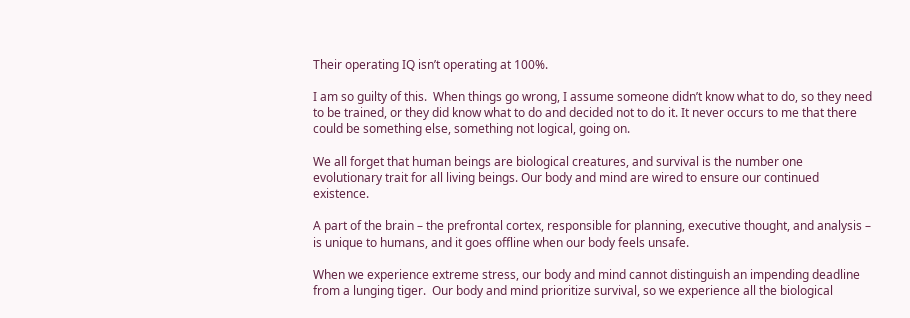Their operating IQ isn’t operating at 100%.

I am so guilty of this.  When things go wrong, I assume someone didn’t know what to do, so they need to be trained, or they did know what to do and decided not to do it. It never occurs to me that there could be something else, something not logical, going on.

We all forget that human beings are biological creatures, and survival is the number one evolutionary trait for all living beings. Our body and mind are wired to ensure our continued existence.

A part of the brain – the prefrontal cortex, responsible for planning, executive thought, and analysis – is unique to humans, and it goes offline when our body feels unsafe.

When we experience extreme stress, our body and mind cannot distinguish an impending deadline from a lunging tiger.  Our body and mind prioritize survival, so we experience all the biological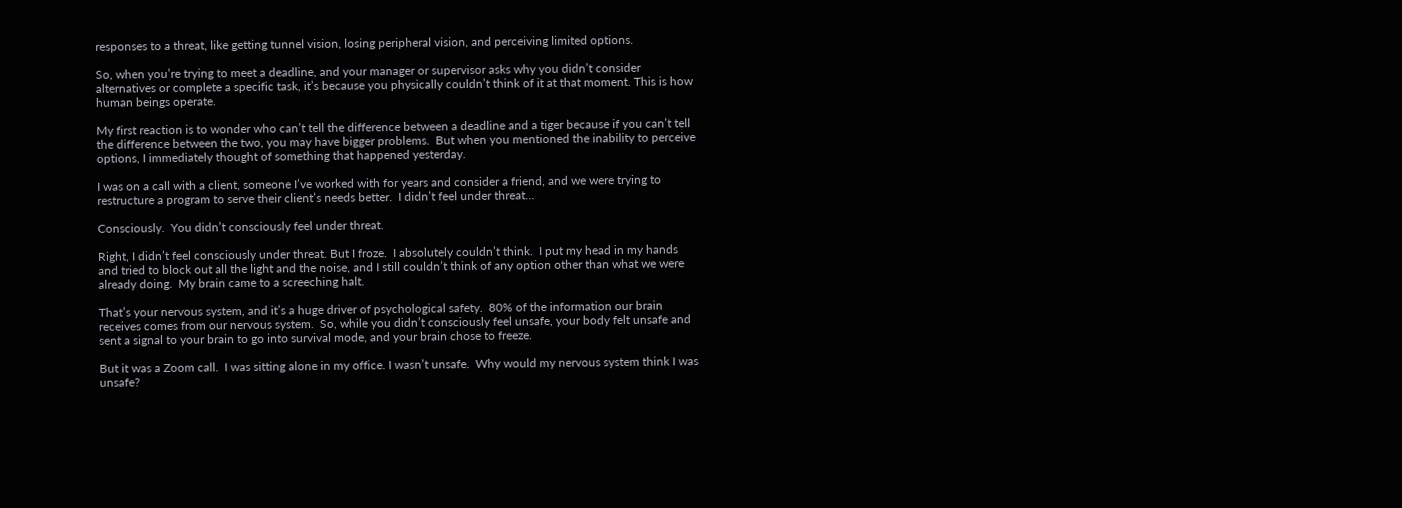responses to a threat, like getting tunnel vision, losing peripheral vision, and perceiving limited options.

So, when you’re trying to meet a deadline, and your manager or supervisor asks why you didn’t consider alternatives or complete a specific task, it’s because you physically couldn’t think of it at that moment. This is how human beings operate.

My first reaction is to wonder who can’t tell the difference between a deadline and a tiger because if you can’t tell the difference between the two, you may have bigger problems.  But when you mentioned the inability to perceive options, I immediately thought of something that happened yesterday.

I was on a call with a client, someone I’ve worked with for years and consider a friend, and we were trying to restructure a program to serve their client’s needs better.  I didn’t feel under threat…

Consciously.  You didn’t consciously feel under threat.

Right, I didn’t feel consciously under threat. But I froze.  I absolutely couldn’t think.  I put my head in my hands and tried to block out all the light and the noise, and I still couldn’t think of any option other than what we were already doing.  My brain came to a screeching halt.

That’s your nervous system, and it’s a huge driver of psychological safety.  80% of the information our brain receives comes from our nervous system.  So, while you didn’t consciously feel unsafe, your body felt unsafe and sent a signal to your brain to go into survival mode, and your brain chose to freeze.

But it was a Zoom call.  I was sitting alone in my office. I wasn’t unsafe.  Why would my nervous system think I was unsafe?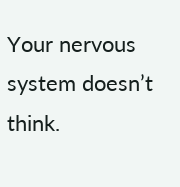Your nervous system doesn’t think.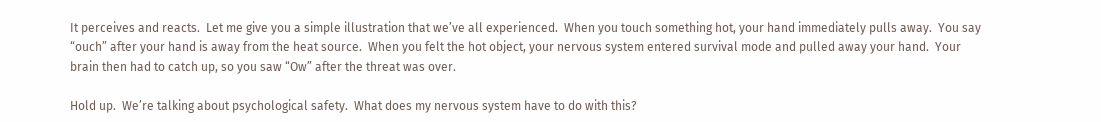It perceives and reacts.  Let me give you a simple illustration that we’ve all experienced.  When you touch something hot, your hand immediately pulls away.  You say “ouch” after your hand is away from the heat source.  When you felt the hot object, your nervous system entered survival mode and pulled away your hand.  Your brain then had to catch up, so you saw “Ow” after the threat was over.

Hold up.  We’re talking about psychological safety.  What does my nervous system have to do with this?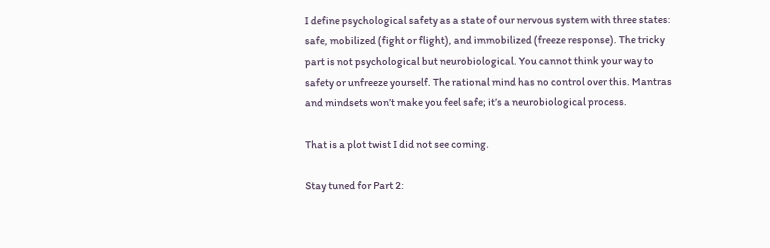I define psychological safety as a state of our nervous system with three states: safe, mobilized (fight or flight), and immobilized (freeze response). The tricky part is not psychological but neurobiological. You cannot think your way to safety or unfreeze yourself. The rational mind has no control over this. Mantras and mindsets won’t make you feel safe; it’s a neurobiological process.

That is a plot twist I did not see coming.

Stay tuned for Part 2: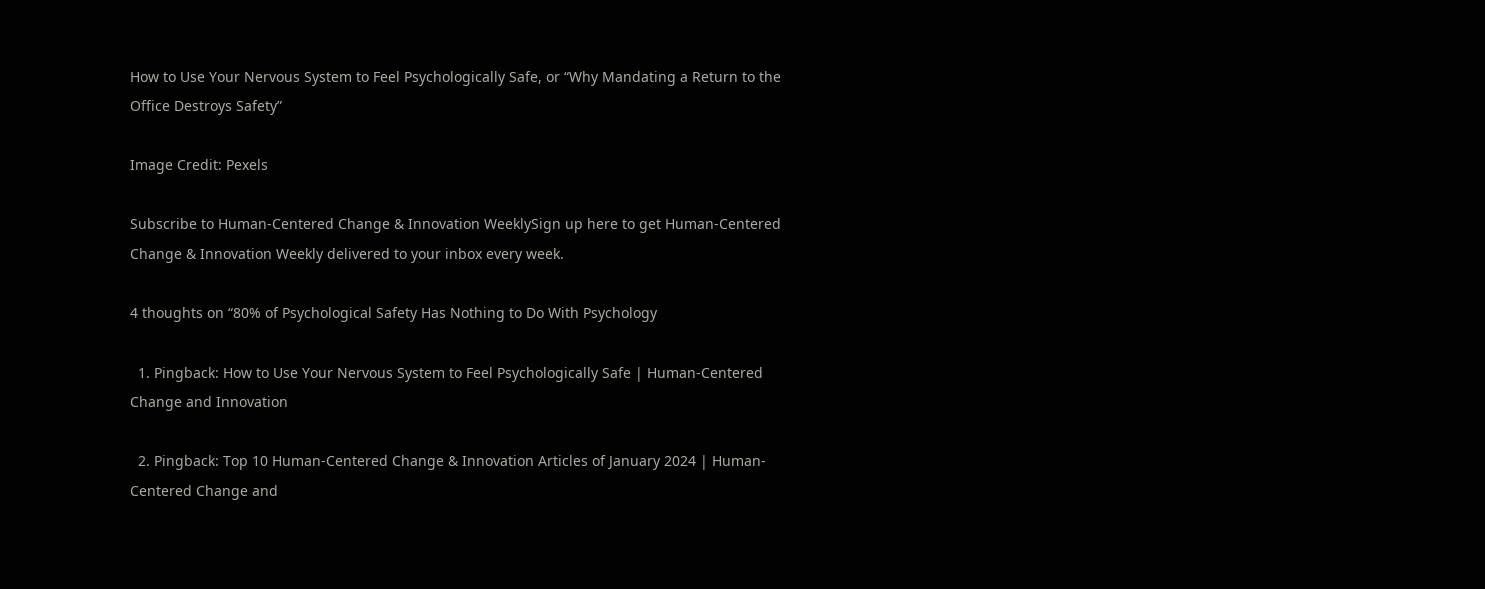How to Use Your Nervous System to Feel Psychologically Safe, or “Why Mandating a Return to the Office Destroys Safety”

Image Credit: Pexels

Subscribe to Human-Centered Change & Innovation WeeklySign up here to get Human-Centered Change & Innovation Weekly delivered to your inbox every week.

4 thoughts on “80% of Psychological Safety Has Nothing to Do With Psychology

  1. Pingback: How to Use Your Nervous System to Feel Psychologically Safe | Human-Centered Change and Innovation

  2. Pingback: Top 10 Human-Centered Change & Innovation Articles of January 2024 | Human-Centered Change and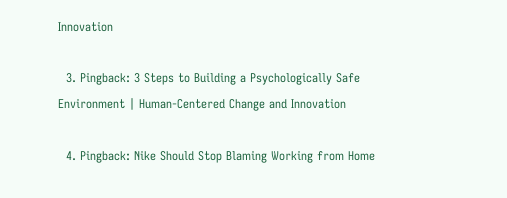Innovation

  3. Pingback: 3 Steps to Building a Psychologically Safe Environment | Human-Centered Change and Innovation

  4. Pingback: Nike Should Stop Blaming Working from Home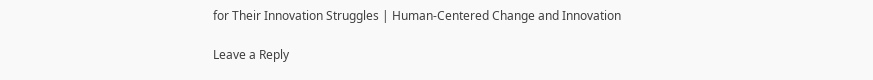for Their Innovation Struggles | Human-Centered Change and Innovation

Leave a Reply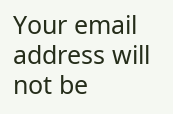Your email address will not be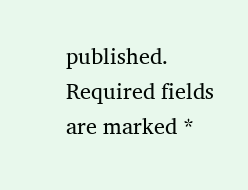published. Required fields are marked *